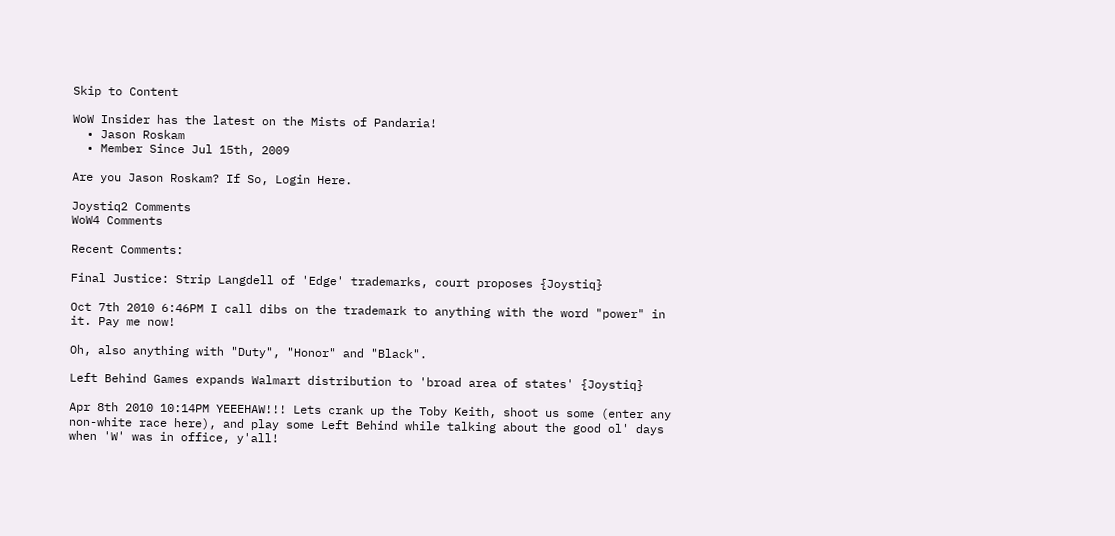Skip to Content

WoW Insider has the latest on the Mists of Pandaria!
  • Jason Roskam
  • Member Since Jul 15th, 2009

Are you Jason Roskam? If So, Login Here.

Joystiq2 Comments
WoW4 Comments

Recent Comments:

Final Justice: Strip Langdell of 'Edge' trademarks, court proposes {Joystiq}

Oct 7th 2010 6:46PM I call dibs on the trademark to anything with the word "power" in it. Pay me now!

Oh, also anything with "Duty", "Honor" and "Black".

Left Behind Games expands Walmart distribution to 'broad area of states' {Joystiq}

Apr 8th 2010 10:14PM YEEEHAW!!! Lets crank up the Toby Keith, shoot us some (enter any non-white race here), and play some Left Behind while talking about the good ol' days when 'W' was in office, y'all!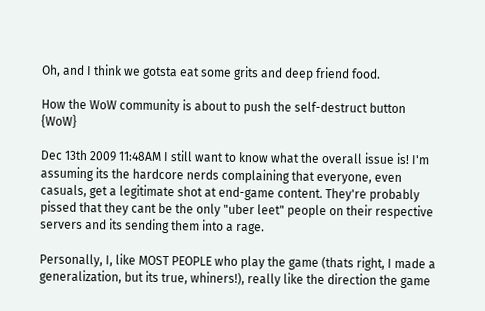Oh, and I think we gotsta eat some grits and deep friend food.

How the WoW community is about to push the self-destruct button {WoW}

Dec 13th 2009 11:48AM I still want to know what the overall issue is! I'm assuming its the hardcore nerds complaining that everyone, even casuals, get a legitimate shot at end-game content. They're probably pissed that they cant be the only "uber leet" people on their respective servers and its sending them into a rage.

Personally, I, like MOST PEOPLE who play the game (thats right, I made a generalization, but its true, whiners!), really like the direction the game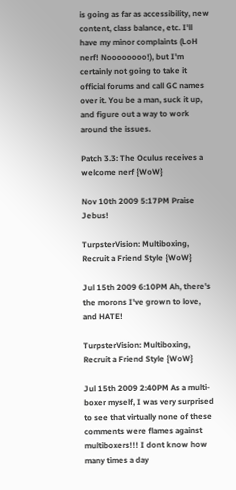is going as far as accessibility, new content, class balance, etc. I'll have my minor complaints (LoH nerf! Noooooooo!), but I'm certainly not going to take it official forums and call GC names over it. You be a man, suck it up, and figure out a way to work around the issues.

Patch 3.3: The Oculus receives a welcome nerf {WoW}

Nov 10th 2009 5:17PM Praise Jebus!

TurpsterVision: Multiboxing, Recruit a Friend Style {WoW}

Jul 15th 2009 6:10PM Ah, there's the morons I've grown to love, and HATE!

TurpsterVision: Multiboxing, Recruit a Friend Style {WoW}

Jul 15th 2009 2:40PM As a multi-boxer myself, I was very surprised to see that virtually none of these comments were flames against multiboxers!!! I dont know how many times a day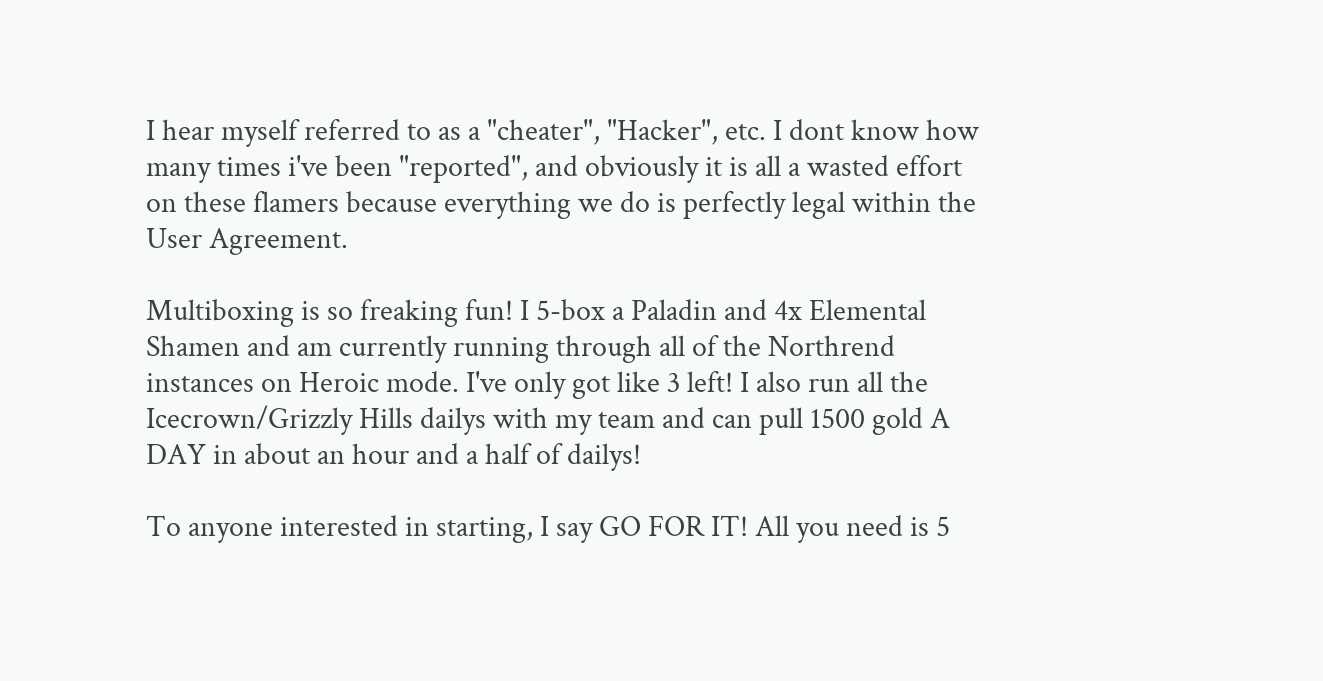I hear myself referred to as a "cheater", "Hacker", etc. I dont know how many times i've been "reported", and obviously it is all a wasted effort on these flamers because everything we do is perfectly legal within the User Agreement.

Multiboxing is so freaking fun! I 5-box a Paladin and 4x Elemental Shamen and am currently running through all of the Northrend instances on Heroic mode. I've only got like 3 left! I also run all the Icecrown/Grizzly Hills dailys with my team and can pull 1500 gold A DAY in about an hour and a half of dailys!

To anyone interested in starting, I say GO FOR IT! All you need is 5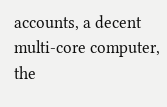accounts, a decent multi-core computer, the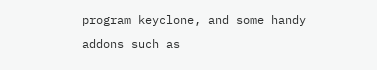program keyclone, and some handy addons such as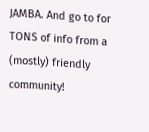JAMBA. And go to for TONS of info from a (mostly) friendly community!